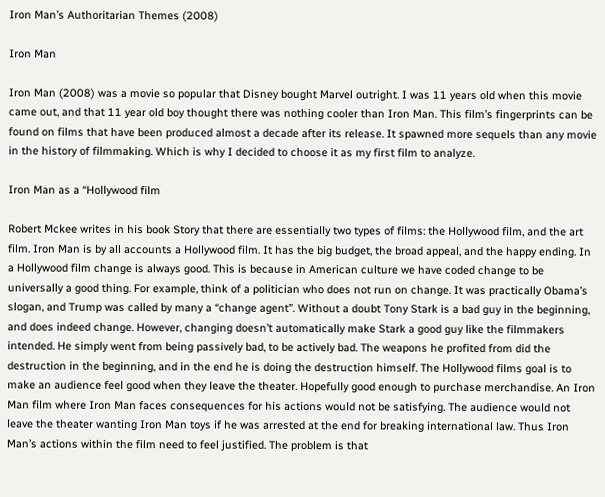Iron Man’s Authoritarian Themes (2008)

Iron Man

Iron Man (2008) was a movie so popular that Disney bought Marvel outright. I was 11 years old when this movie came out, and that 11 year old boy thought there was nothing cooler than Iron Man. This film’s fingerprints can be found on films that have been produced almost a decade after its release. It spawned more sequels than any movie in the history of filmmaking. Which is why I decided to choose it as my first film to analyze.

Iron Man as a “Hollywood film

Robert Mckee writes in his book Story that there are essentially two types of films: the Hollywood film, and the art film. Iron Man is by all accounts a Hollywood film. It has the big budget, the broad appeal, and the happy ending. In a Hollywood film change is always good. This is because in American culture we have coded change to be universally a good thing. For example, think of a politician who does not run on change. It was practically Obama’s slogan, and Trump was called by many a “change agent”. Without a doubt Tony Stark is a bad guy in the beginning, and does indeed change. However, changing doesn’t automatically make Stark a good guy like the filmmakers intended. He simply went from being passively bad, to be actively bad. The weapons he profited from did the destruction in the beginning, and in the end he is doing the destruction himself. The Hollywood films goal is to make an audience feel good when they leave the theater. Hopefully good enough to purchase merchandise. An Iron Man film where Iron Man faces consequences for his actions would not be satisfying. The audience would not leave the theater wanting Iron Man toys if he was arrested at the end for breaking international law. Thus Iron Man’s actions within the film need to feel justified. The problem is that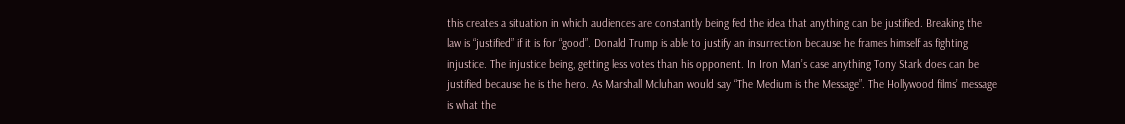this creates a situation in which audiences are constantly being fed the idea that anything can be justified. Breaking the law is “justified” if it is for “good”. Donald Trump is able to justify an insurrection because he frames himself as fighting injustice. The injustice being, getting less votes than his opponent. In Iron Man’s case anything Tony Stark does can be justified because he is the hero. As Marshall Mcluhan would say “The Medium is the Message”. The Hollywood films’ message is what the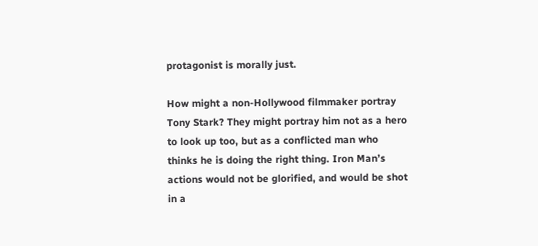protagonist is morally just.

How might a non-Hollywood filmmaker portray Tony Stark? They might portray him not as a hero to look up too, but as a conflicted man who thinks he is doing the right thing. Iron Man’s actions would not be glorified, and would be shot in a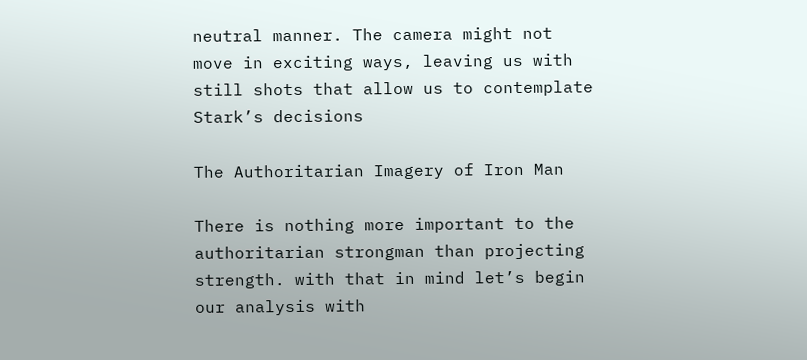neutral manner. The camera might not move in exciting ways, leaving us with still shots that allow us to contemplate Stark’s decisions

The Authoritarian Imagery of Iron Man

There is nothing more important to the authoritarian strongman than projecting strength. with that in mind let’s begin our analysis with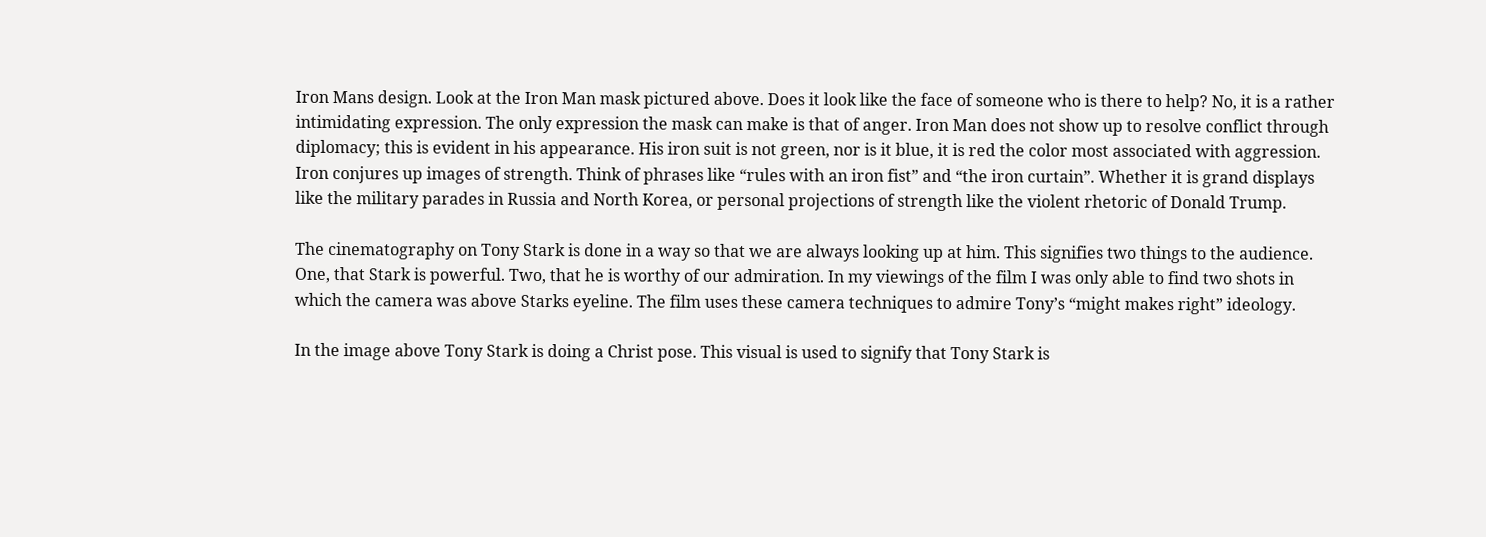Iron Mans design. Look at the Iron Man mask pictured above. Does it look like the face of someone who is there to help? No, it is a rather intimidating expression. The only expression the mask can make is that of anger. Iron Man does not show up to resolve conflict through diplomacy; this is evident in his appearance. His iron suit is not green, nor is it blue, it is red the color most associated with aggression. Iron conjures up images of strength. Think of phrases like “rules with an iron fist” and “the iron curtain”. Whether it is grand displays like the military parades in Russia and North Korea, or personal projections of strength like the violent rhetoric of Donald Trump.

The cinematography on Tony Stark is done in a way so that we are always looking up at him. This signifies two things to the audience. One, that Stark is powerful. Two, that he is worthy of our admiration. In my viewings of the film I was only able to find two shots in which the camera was above Starks eyeline. The film uses these camera techniques to admire Tony’s “might makes right” ideology.

In the image above Tony Stark is doing a Christ pose. This visual is used to signify that Tony Stark is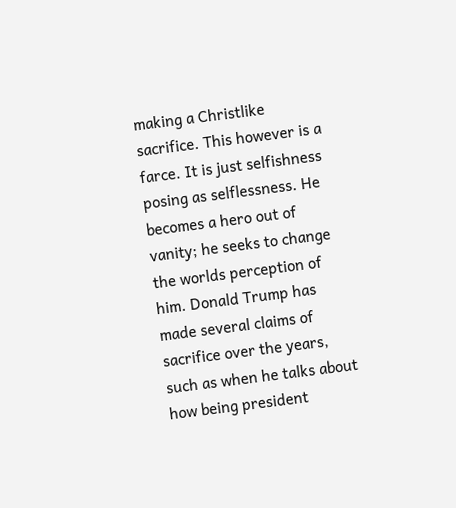making a Christlike sacrifice. This however is a farce. It is just selfishness posing as selflessness. He becomes a hero out of vanity; he seeks to change the worlds perception of him. Donald Trump has made several claims of sacrifice over the years, such as when he talks about how being president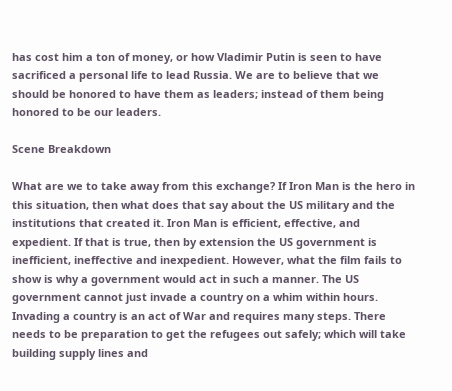has cost him a ton of money, or how Vladimir Putin is seen to have sacrificed a personal life to lead Russia. We are to believe that we should be honored to have them as leaders; instead of them being honored to be our leaders.

Scene Breakdown

What are we to take away from this exchange? If Iron Man is the hero in this situation, then what does that say about the US military and the institutions that created it. Iron Man is efficient, effective, and expedient. If that is true, then by extension the US government is inefficient, ineffective and inexpedient. However, what the film fails to show is why a government would act in such a manner. The US government cannot just invade a country on a whim within hours. Invading a country is an act of War and requires many steps. There needs to be preparation to get the refugees out safely; which will take building supply lines and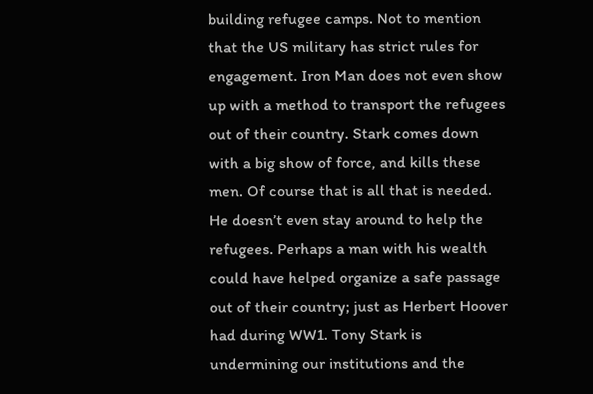building refugee camps. Not to mention that the US military has strict rules for engagement. Iron Man does not even show up with a method to transport the refugees out of their country. Stark comes down with a big show of force, and kills these men. Of course that is all that is needed. He doesn’t even stay around to help the refugees. Perhaps a man with his wealth could have helped organize a safe passage out of their country; just as Herbert Hoover had during WW1. Tony Stark is undermining our institutions and the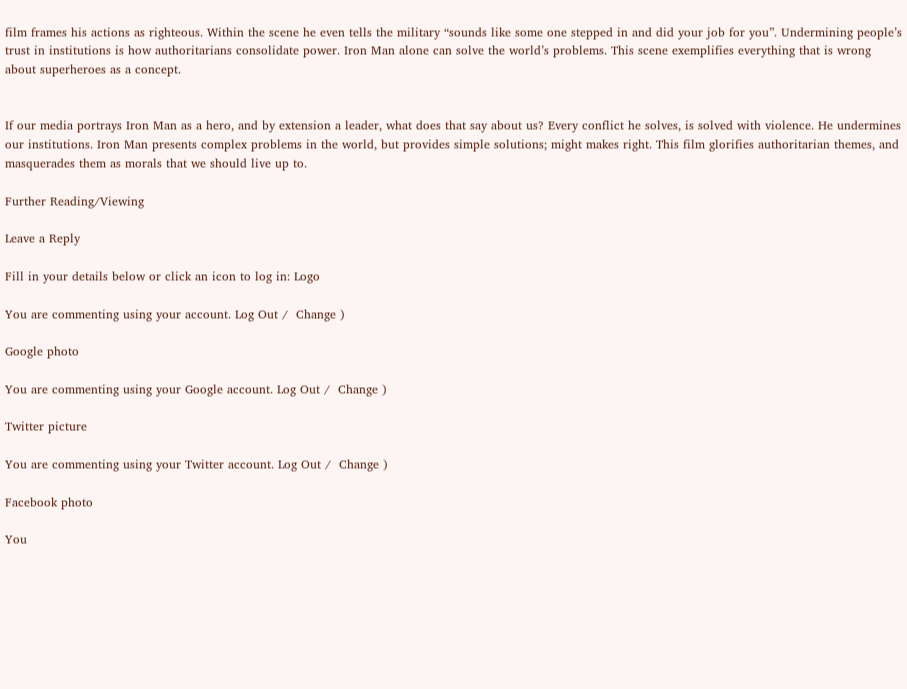film frames his actions as righteous. Within the scene he even tells the military “sounds like some one stepped in and did your job for you”. Undermining people’s trust in institutions is how authoritarians consolidate power. Iron Man alone can solve the world’s problems. This scene exemplifies everything that is wrong about superheroes as a concept.


If our media portrays Iron Man as a hero, and by extension a leader, what does that say about us? Every conflict he solves, is solved with violence. He undermines our institutions. Iron Man presents complex problems in the world, but provides simple solutions; might makes right. This film glorifies authoritarian themes, and masquerades them as morals that we should live up to.

Further Reading/Viewing

Leave a Reply

Fill in your details below or click an icon to log in: Logo

You are commenting using your account. Log Out /  Change )

Google photo

You are commenting using your Google account. Log Out /  Change )

Twitter picture

You are commenting using your Twitter account. Log Out /  Change )

Facebook photo

You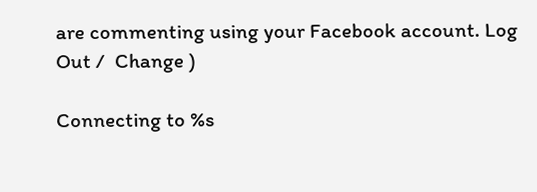are commenting using your Facebook account. Log Out /  Change )

Connecting to %s